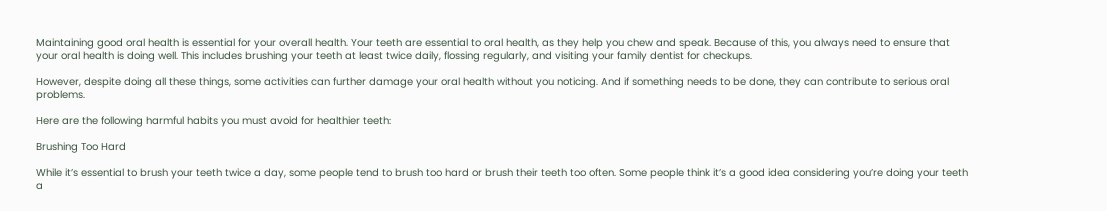Maintaining good oral health is essential for your overall health. Your teeth are essential to oral health, as they help you chew and speak. Because of this, you always need to ensure that your oral health is doing well. This includes brushing your teeth at least twice daily, flossing regularly, and visiting your family dentist for checkups.

However, despite doing all these things, some activities can further damage your oral health without you noticing. And if something needs to be done, they can contribute to serious oral problems.

Here are the following harmful habits you must avoid for healthier teeth:

Brushing Too Hard

While it’s essential to brush your teeth twice a day, some people tend to brush too hard or brush their teeth too often. Some people think it’s a good idea considering you’re doing your teeth a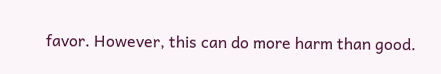favor. However, this can do more harm than good.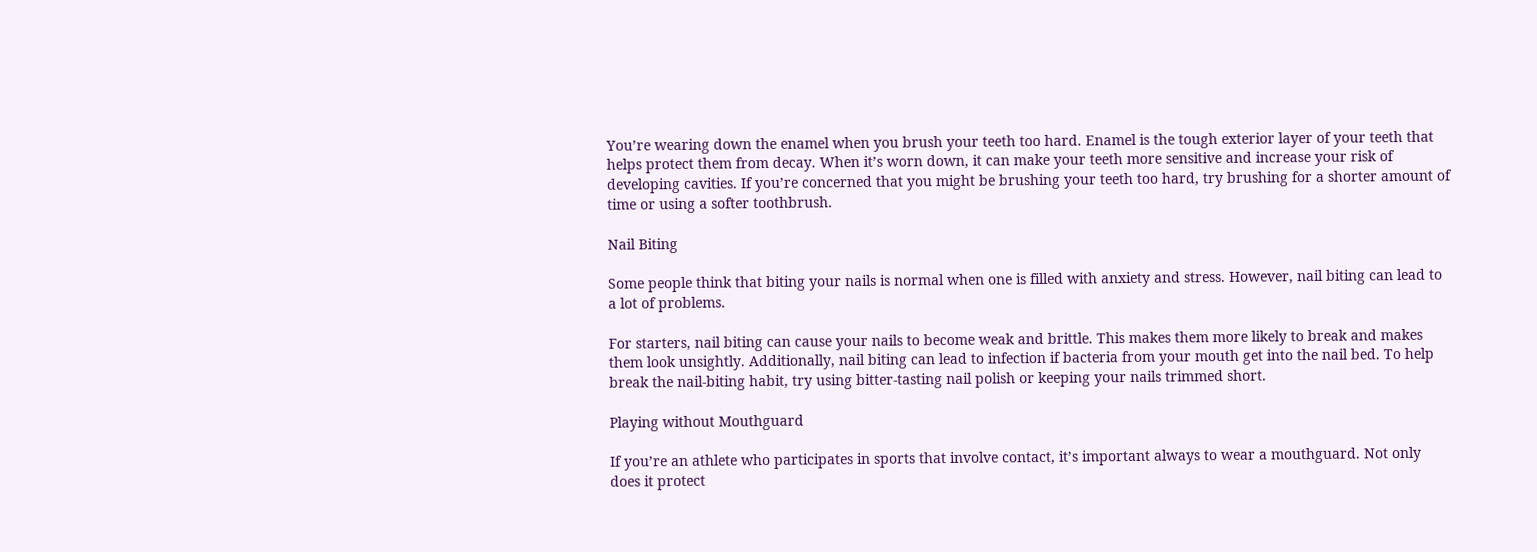You’re wearing down the enamel when you brush your teeth too hard. Enamel is the tough exterior layer of your teeth that helps protect them from decay. When it’s worn down, it can make your teeth more sensitive and increase your risk of developing cavities. If you’re concerned that you might be brushing your teeth too hard, try brushing for a shorter amount of time or using a softer toothbrush.

Nail Biting

Some people think that biting your nails is normal when one is filled with anxiety and stress. However, nail biting can lead to a lot of problems.

For starters, nail biting can cause your nails to become weak and brittle. This makes them more likely to break and makes them look unsightly. Additionally, nail biting can lead to infection if bacteria from your mouth get into the nail bed. To help break the nail-biting habit, try using bitter-tasting nail polish or keeping your nails trimmed short.

Playing without Mouthguard

If you’re an athlete who participates in sports that involve contact, it’s important always to wear a mouthguard. Not only does it protect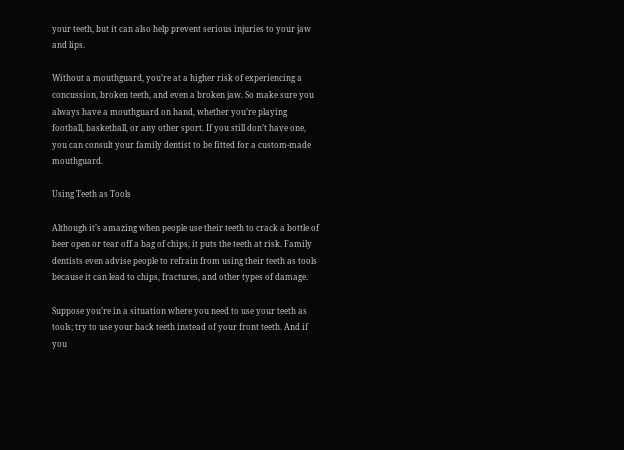your teeth, but it can also help prevent serious injuries to your jaw and lips.

Without a mouthguard, you’re at a higher risk of experiencing a concussion, broken teeth, and even a broken jaw. So make sure you always have a mouthguard on hand, whether you’re playing football, basketball, or any other sport. If you still don’t have one, you can consult your family dentist to be fitted for a custom-made mouthguard.

Using Teeth as Tools

Although it’s amazing when people use their teeth to crack a bottle of beer open or tear off a bag of chips, it puts the teeth at risk. Family dentists even advise people to refrain from using their teeth as tools because it can lead to chips, fractures, and other types of damage.

Suppose you’re in a situation where you need to use your teeth as tools; try to use your back teeth instead of your front teeth. And if you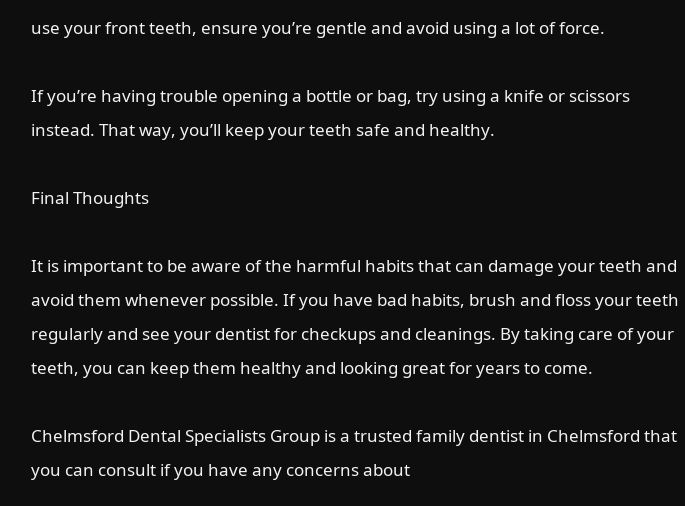use your front teeth, ensure you’re gentle and avoid using a lot of force.

If you’re having trouble opening a bottle or bag, try using a knife or scissors instead. That way, you’ll keep your teeth safe and healthy.

Final Thoughts

It is important to be aware of the harmful habits that can damage your teeth and avoid them whenever possible. If you have bad habits, brush and floss your teeth regularly and see your dentist for checkups and cleanings. By taking care of your teeth, you can keep them healthy and looking great for years to come.

Chelmsford Dental Specialists Group is a trusted family dentist in Chelmsford that you can consult if you have any concerns about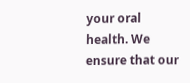your oral health. We ensure that our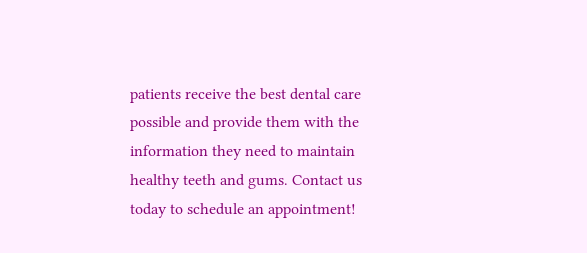patients receive the best dental care possible and provide them with the information they need to maintain healthy teeth and gums. Contact us today to schedule an appointment!